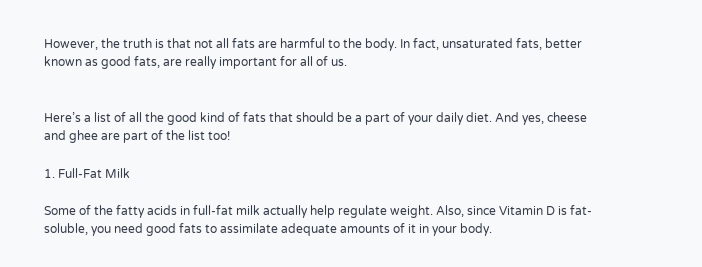However, the truth is that not all fats are harmful to the body. In fact, unsaturated fats, better known as good fats, are really important for all of us.


Here’s a list of all the good kind of fats that should be a part of your daily diet. And yes, cheese and ghee are part of the list too!

1. Full-Fat Milk

Some of the fatty acids in full-fat milk actually help regulate weight. Also, since Vitamin D is fat-soluble, you need good fats to assimilate adequate amounts of it in your body.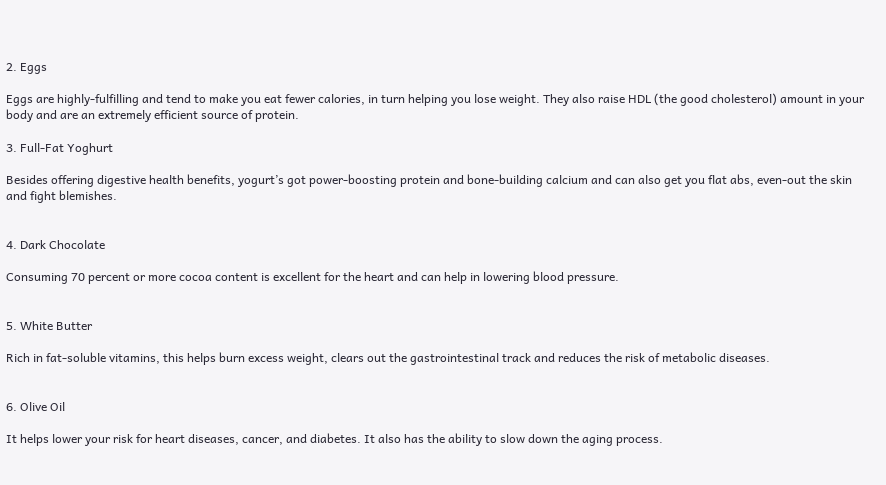2. Eggs

Eggs are highly-fulfilling and tend to make you eat fewer calories, in turn helping you lose weight. They also raise HDL (the good cholesterol) amount in your body and are an extremely efficient source of protein.

3. Full-Fat Yoghurt

Besides offering digestive health benefits, yogurt’s got power-boosting protein and bone-building calcium and can also get you flat abs, even-out the skin and fight blemishes.


4. Dark Chocolate

Consuming 70 percent or more cocoa content is excellent for the heart and can help in lowering blood pressure.


5. White Butter

Rich in fat-soluble vitamins, this helps burn excess weight, clears out the gastrointestinal track and reduces the risk of metabolic diseases.


6. Olive Oil

It helps lower your risk for heart diseases, cancer, and diabetes. It also has the ability to slow down the aging process.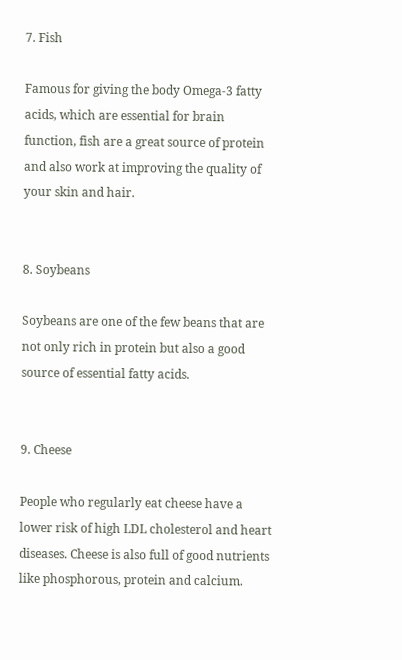7. Fish

Famous for giving the body Omega-3 fatty acids, which are essential for brain function, fish are a great source of protein and also work at improving the quality of your skin and hair.


8. Soybeans

Soybeans are one of the few beans that are not only rich in protein but also a good source of essential fatty acids.


9. Cheese

People who regularly eat cheese have a lower risk of high LDL cholesterol and heart diseases. Cheese is also full of good nutrients like phosphorous, protein and calcium.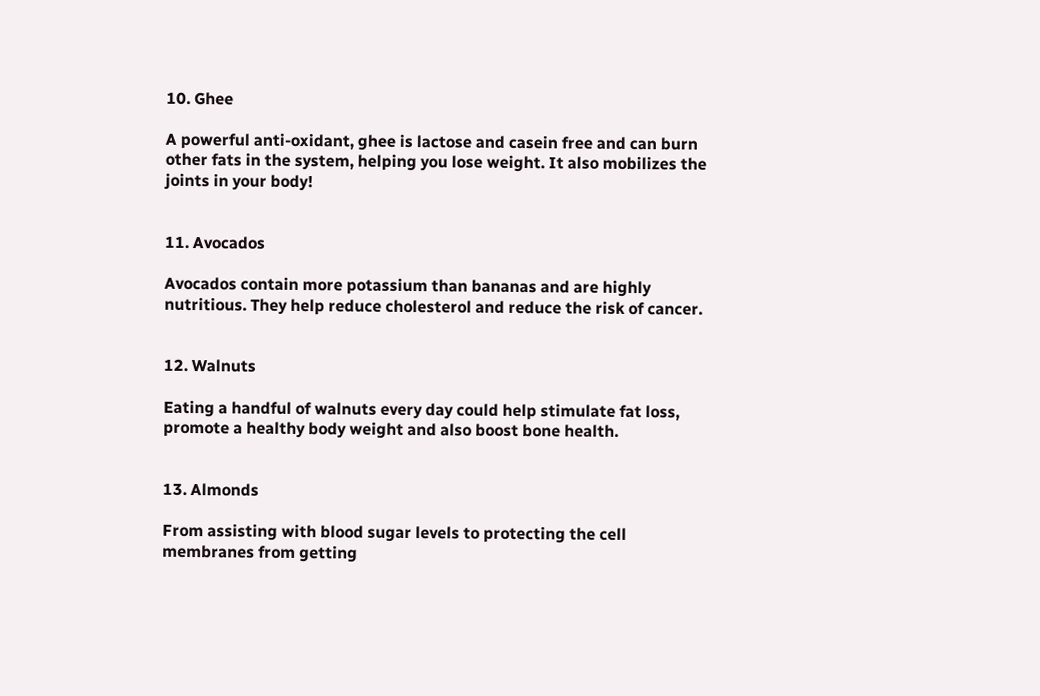10. Ghee

A powerful anti-oxidant, ghee is lactose and casein free and can burn other fats in the system, helping you lose weight. It also mobilizes the joints in your body!


11. Avocados

Avocados contain more potassium than bananas and are highly nutritious. They help reduce cholesterol and reduce the risk of cancer.


12. Walnuts

Eating a handful of walnuts every day could help stimulate fat loss, promote a healthy body weight and also boost bone health.


13. Almonds

From assisting with blood sugar levels to protecting the cell membranes from getting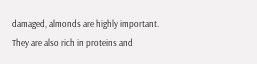damaged, almonds are highly important. They are also rich in proteins and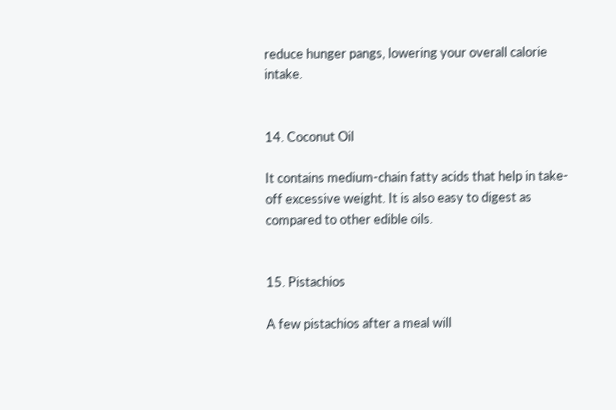reduce hunger pangs, lowering your overall calorie intake.


14. Coconut Oil

It contains medium-chain fatty acids that help in take-off excessive weight. It is also easy to digest as compared to other edible oils.


15. Pistachios

A few pistachios after a meal will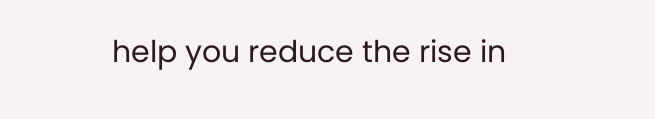help you reduce the rise in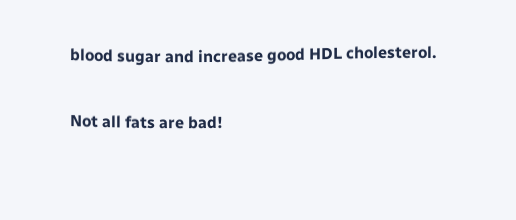blood sugar and increase good HDL cholesterol.

Not all fats are bad!